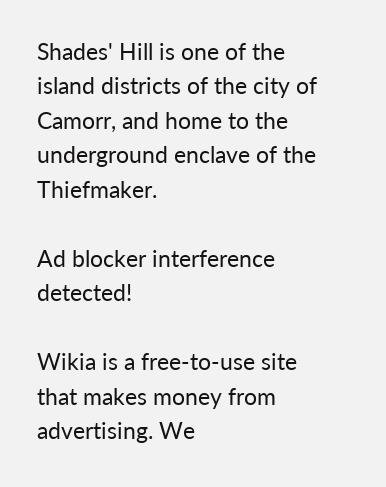Shades' Hill is one of the island districts of the city of Camorr, and home to the underground enclave of the Thiefmaker.

Ad blocker interference detected!

Wikia is a free-to-use site that makes money from advertising. We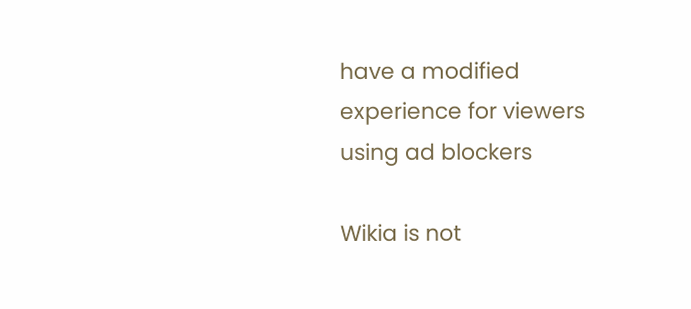have a modified experience for viewers using ad blockers

Wikia is not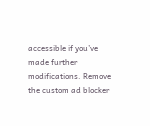accessible if you’ve made further modifications. Remove the custom ad blocker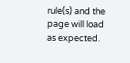rule(s) and the page will load as expected.